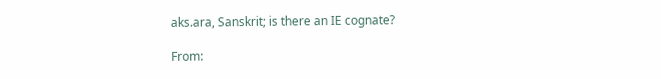aks.ara, Sanskrit; is there an IE cognate?

From: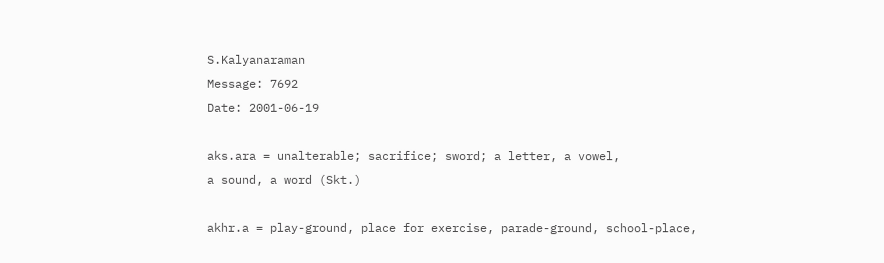S.Kalyanaraman
Message: 7692
Date: 2001-06-19

aks.ara = unalterable; sacrifice; sword; a letter, a vowel,
a sound, a word (Skt.)

akhr.a = play-ground, place for exercise, parade-ground, school-place,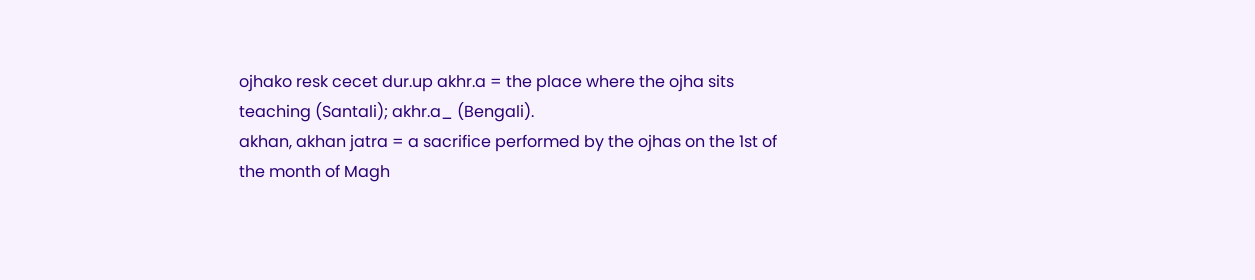ojhako resk cecet dur.up akhr.a = the place where the ojha sits
teaching (Santali); akhr.a_ (Bengali).
akhan, akhan jatra = a sacrifice performed by the ojhas on the 1st of
the month of Magh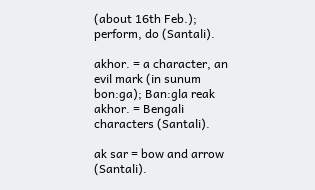(about 16th Feb.); perform, do (Santali).

akhor. = a character, an evil mark (in sunum bon:ga); Ban:gla reak
akhor. = Bengali characters (Santali).

ak sar = bow and arrow (Santali).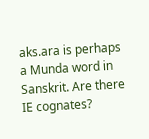aks.ara is perhaps a Munda word in Sanskrit. Are there IE cognates?